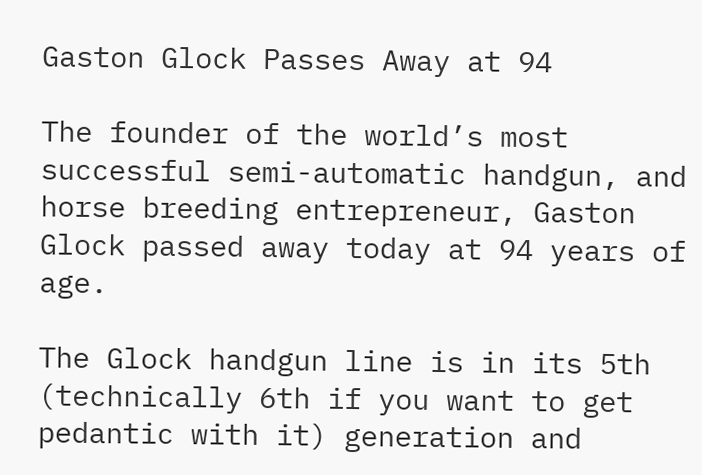Gaston Glock Passes Away at 94

The founder of the world’s most successful semi-automatic handgun, and horse breeding entrepreneur, Gaston Glock passed away today at 94 years of age.

The Glock handgun line is in its 5th (technically 6th if you want to get pedantic with it) generation and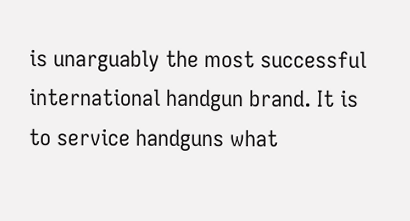is unarguably the most successful international handgun brand. It is to service handguns what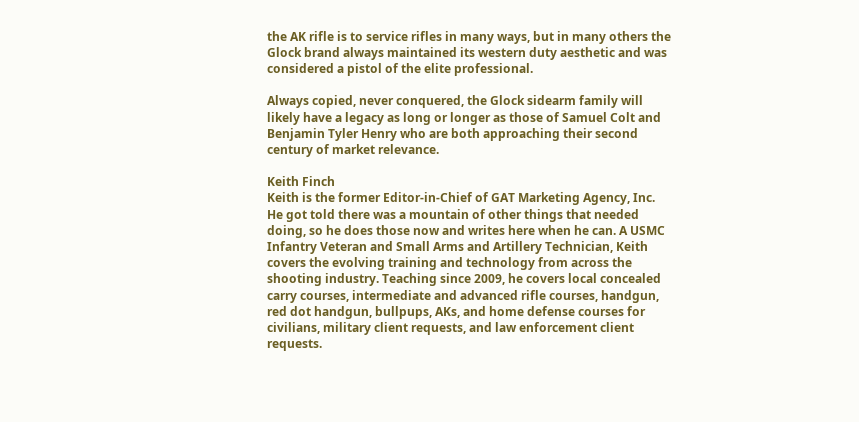the AK rifle is to service rifles in many ways, but in many others the Glock brand always maintained its western duty aesthetic and was considered a pistol of the elite professional.

Always copied, never conquered, the Glock sidearm family will likely have a legacy as long or longer as those of Samuel Colt and Benjamin Tyler Henry who are both approaching their second century of market relevance.

Keith Finch
Keith is the former Editor-in-Chief of GAT Marketing Agency, Inc. He got told there was a mountain of other things that needed doing, so he does those now and writes here when he can. A USMC Infantry Veteran and Small Arms and Artillery Technician, Keith covers the evolving training and technology from across the shooting industry. Teaching since 2009, he covers local concealed carry courses, intermediate and advanced rifle courses, handgun, red dot handgun, bullpups, AKs, and home defense courses for civilians, military client requests, and law enforcement client requests.